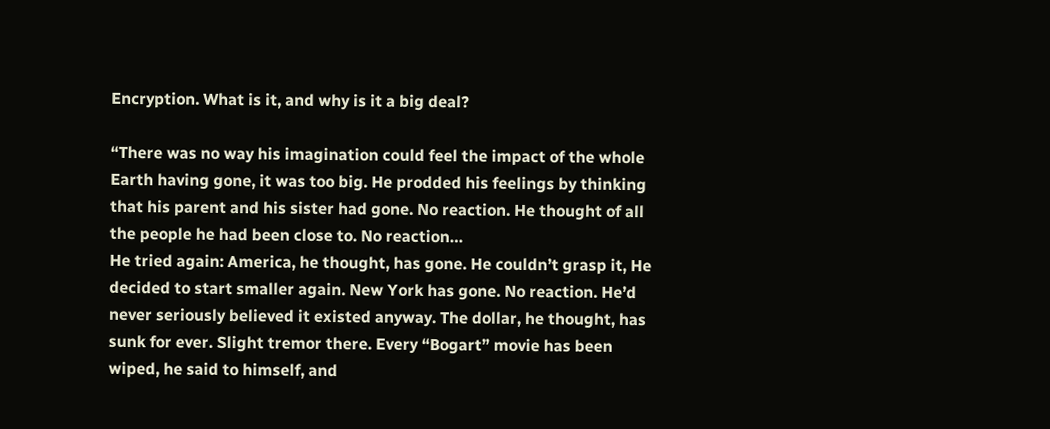Encryption. What is it, and why is it a big deal?

“There was no way his imagination could feel the impact of the whole Earth having gone, it was too big. He prodded his feelings by thinking that his parent and his sister had gone. No reaction. He thought of all the people he had been close to. No reaction…
He tried again: America, he thought, has gone. He couldn’t grasp it, He decided to start smaller again. New York has gone. No reaction. He’d never seriously believed it existed anyway. The dollar, he thought, has sunk for ever. Slight tremor there. Every “Bogart” movie has been wiped, he said to himself, and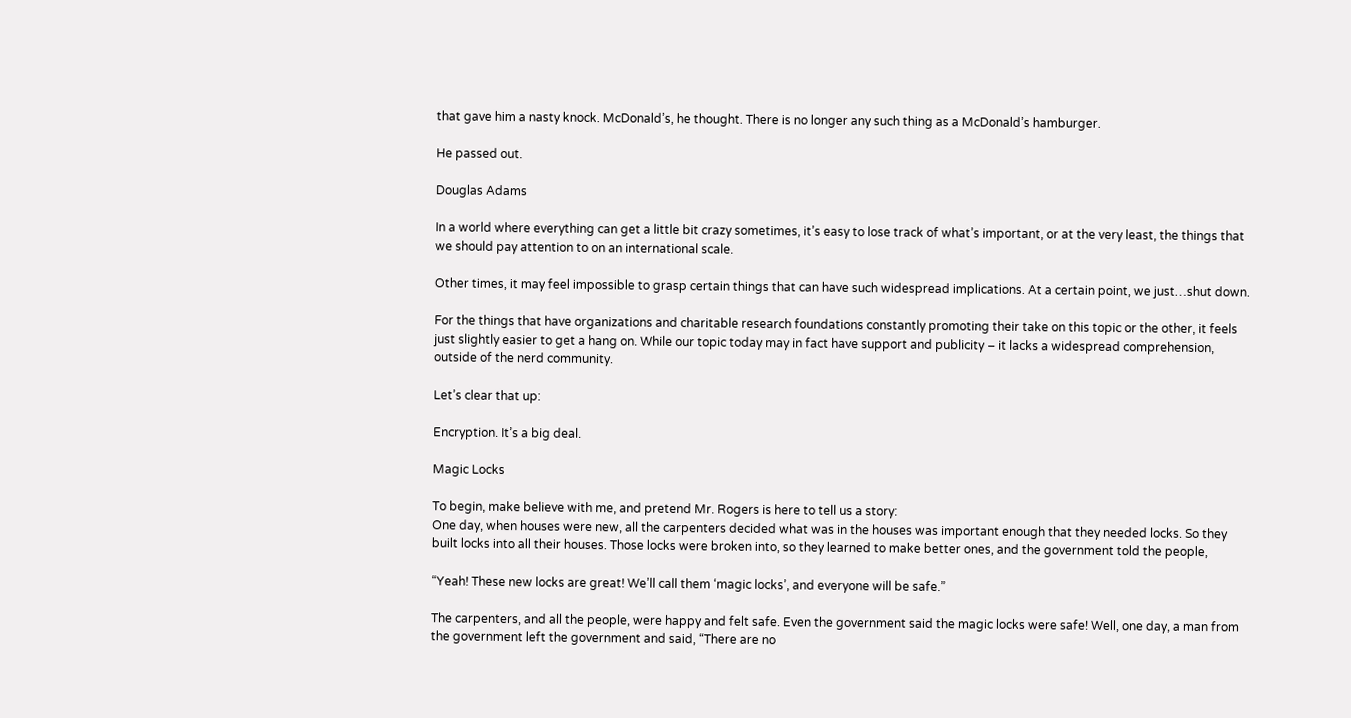that gave him a nasty knock. McDonald’s, he thought. There is no longer any such thing as a McDonald’s hamburger.

He passed out.

Douglas Adams

In a world where everything can get a little bit crazy sometimes, it’s easy to lose track of what’s important, or at the very least, the things that we should pay attention to on an international scale.

Other times, it may feel impossible to grasp certain things that can have such widespread implications. At a certain point, we just…shut down.

For the things that have organizations and charitable research foundations constantly promoting their take on this topic or the other, it feels just slightly easier to get a hang on. While our topic today may in fact have support and publicity – it lacks a widespread comprehension, outside of the nerd community.

Let’s clear that up:

Encryption. It’s a big deal.

Magic Locks

To begin, make believe with me, and pretend Mr. Rogers is here to tell us a story:
One day, when houses were new, all the carpenters decided what was in the houses was important enough that they needed locks. So they built locks into all their houses. Those locks were broken into, so they learned to make better ones, and the government told the people,

“Yeah! These new locks are great! We’ll call them ‘magic locks’, and everyone will be safe.”

The carpenters, and all the people, were happy and felt safe. Even the government said the magic locks were safe! Well, one day, a man from the government left the government and said, “There are no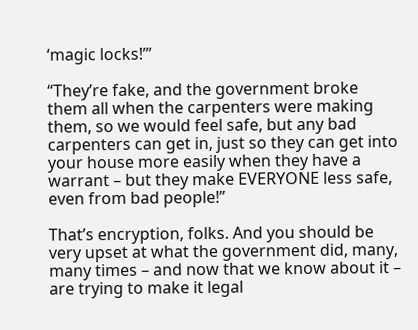‘magic locks!’”

“They’re fake, and the government broke them all when the carpenters were making them, so we would feel safe, but any bad carpenters can get in, just so they can get into your house more easily when they have a warrant – but they make EVERYONE less safe, even from bad people!”

That’s encryption, folks. And you should be very upset at what the government did, many, many times – and now that we know about it – are trying to make it legal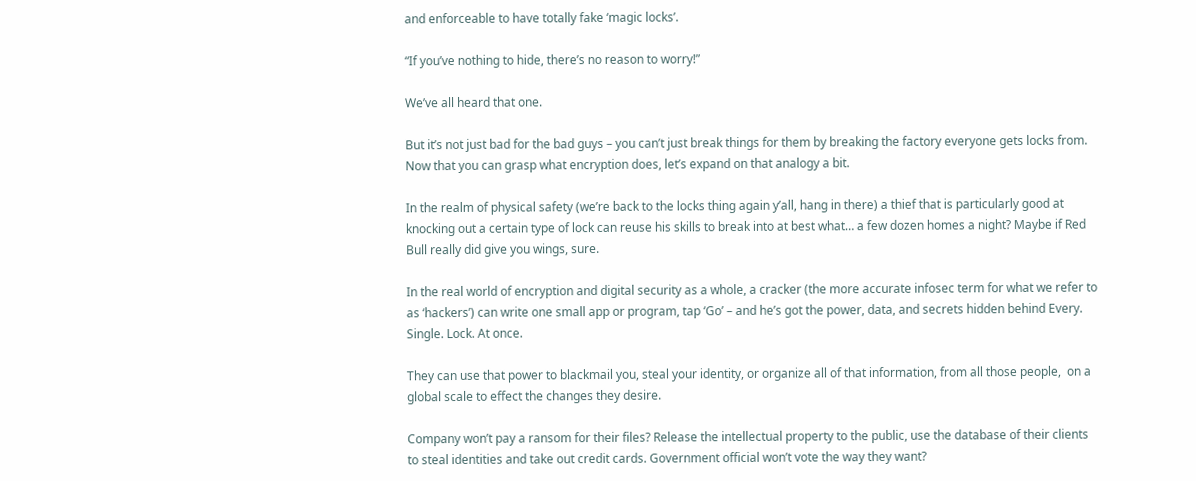and enforceable to have totally fake ‘magic locks’.

“If you’ve nothing to hide, there’s no reason to worry!”

We’ve all heard that one.

But it’s not just bad for the bad guys – you can’t just break things for them by breaking the factory everyone gets locks from. Now that you can grasp what encryption does, let’s expand on that analogy a bit.

In the realm of physical safety (we’re back to the locks thing again y’all, hang in there) a thief that is particularly good at knocking out a certain type of lock can reuse his skills to break into at best what… a few dozen homes a night? Maybe if Red Bull really did give you wings, sure.

In the real world of encryption and digital security as a whole, a cracker (the more accurate infosec term for what we refer to as ‘hackers’) can write one small app or program, tap ‘Go’ – and he’s got the power, data, and secrets hidden behind Every. Single. Lock. At once.

They can use that power to blackmail you, steal your identity, or organize all of that information, from all those people,  on a global scale to effect the changes they desire.

Company won’t pay a ransom for their files? Release the intellectual property to the public, use the database of their clients to steal identities and take out credit cards. Government official won’t vote the way they want?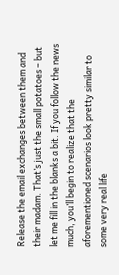Release the email exchanges between them and their madam. That’s just the small potatoes – but let me fill in the blanks a bit. If you follow the news much, you’ll begin to realize that the aforementioned scenarios look pretty similar to some very real life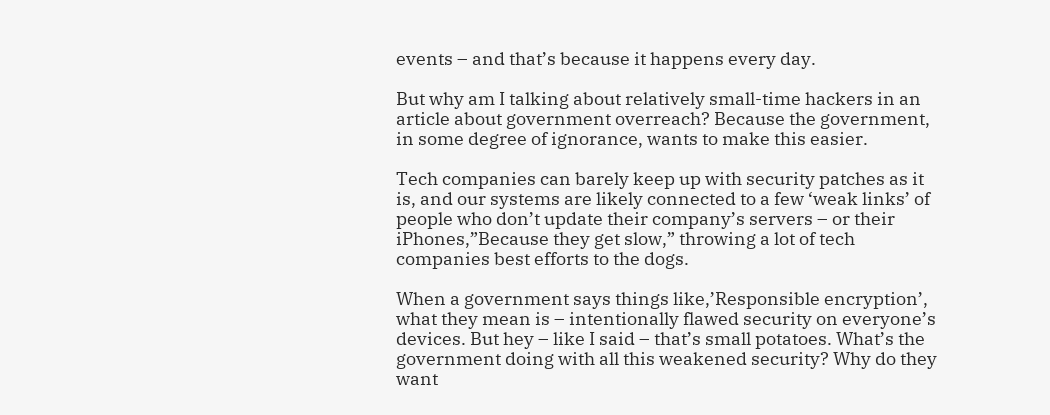events – and that’s because it happens every day.

But why am I talking about relatively small-time hackers in an article about government overreach? Because the government, in some degree of ignorance, wants to make this easier.

Tech companies can barely keep up with security patches as it is, and our systems are likely connected to a few ‘weak links’ of people who don’t update their company’s servers – or their iPhones,”Because they get slow,” throwing a lot of tech companies best efforts to the dogs.

When a government says things like,’Responsible encryption’, what they mean is – intentionally flawed security on everyone’s devices. But hey – like I said – that’s small potatoes. What’s the government doing with all this weakened security? Why do they want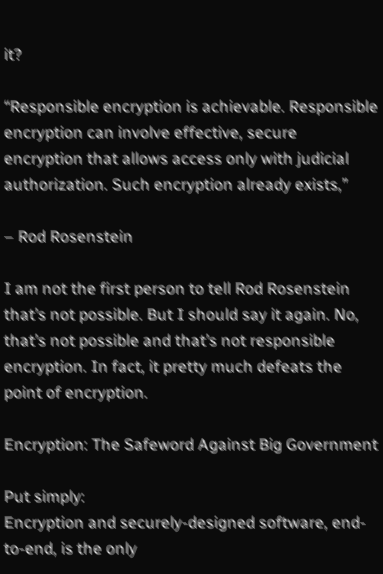it?

“Responsible encryption is achievable. Responsible encryption can involve effective, secure encryption that allows access only with judicial authorization. Such encryption already exists,”

– Rod Rosenstein

I am not the first person to tell Rod Rosenstein that’s not possible. But I should say it again. No, that’s not possible and that’s not responsible encryption. In fact, it pretty much defeats the point of encryption.

Encryption: The Safeword Against Big Government

Put simply:
Encryption and securely-designed software, end-to-end, is the only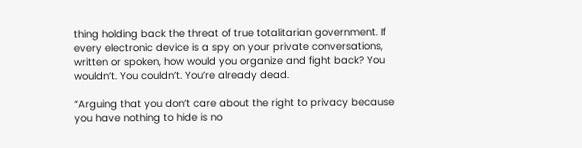thing holding back the threat of true totalitarian government. If every electronic device is a spy on your private conversations, written or spoken, how would you organize and fight back? You wouldn’t. You couldn’t. You’re already dead.

“Arguing that you don’t care about the right to privacy because you have nothing to hide is no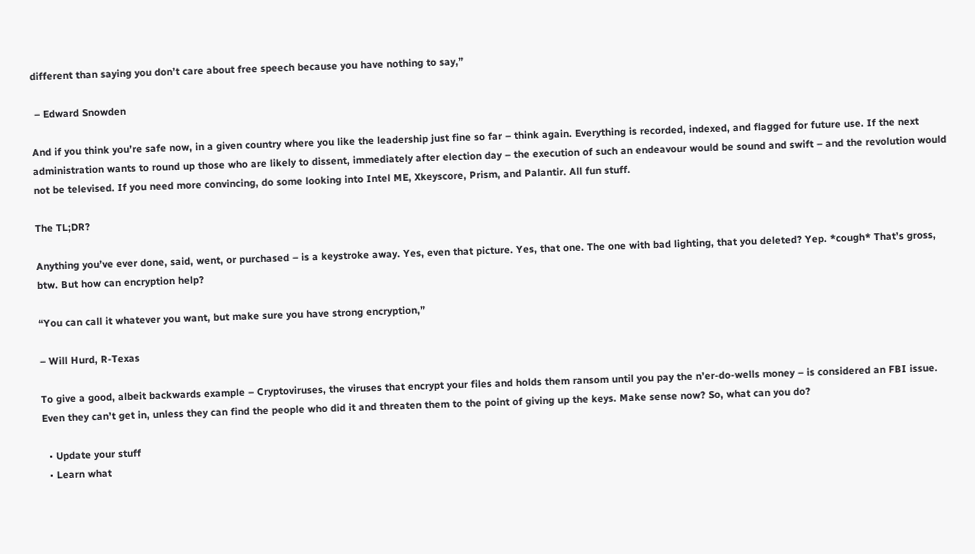different than saying you don’t care about free speech because you have nothing to say,”

 – Edward Snowden

And if you think you’re safe now, in a given country where you like the leadership just fine so far – think again. Everything is recorded, indexed, and flagged for future use. If the next administration wants to round up those who are likely to dissent, immediately after election day – the execution of such an endeavour would be sound and swift – and the revolution would not be televised. If you need more convincing, do some looking into Intel ME, Xkeyscore, Prism, and Palantir. All fun stuff.

The TL;DR?

Anything you’ve ever done, said, went, or purchased – is a keystroke away. Yes, even that picture. Yes, that one. The one with bad lighting, that you deleted? Yep. *cough* That’s gross, btw. But how can encryption help?

“You can call it whatever you want, but make sure you have strong encryption,”

– Will Hurd, R-Texas

To give a good, albeit backwards example – Cryptoviruses, the viruses that encrypt your files and holds them ransom until you pay the n’er-do-wells money – is considered an FBI issue. Even they can’t get in, unless they can find the people who did it and threaten them to the point of giving up the keys. Make sense now? So, what can you do?

  • Update your stuff
  • Learn what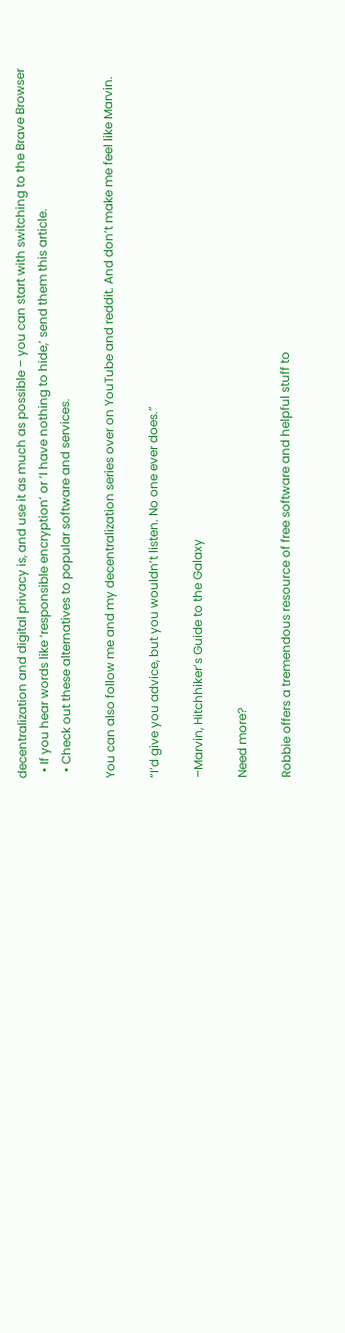decentralization and digital privacy is, and use it as much as possible – you can start with switching to the Brave Browser
  • If you hear words like ‘responsible encryption’ or ‘I have nothing to hide,’ send them this article.
  • Check out these alternatives to popular software and services.

You can also follow me and my decentralization series over on YouTube and reddit. And don’t make me feel like Marvin.

“I’d give you advice, but you wouldn’t listen. No one ever does.”

–Marvin, Hitchhiker’s Guide to the Galaxy

Need more?

Robbie offers a tremendous resource of free software and helpful stuff to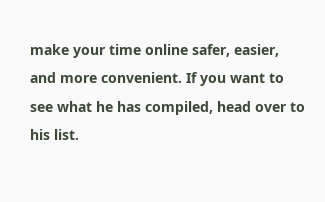make your time online safer, easier, and more convenient. If you want to see what he has compiled, head over to his list.